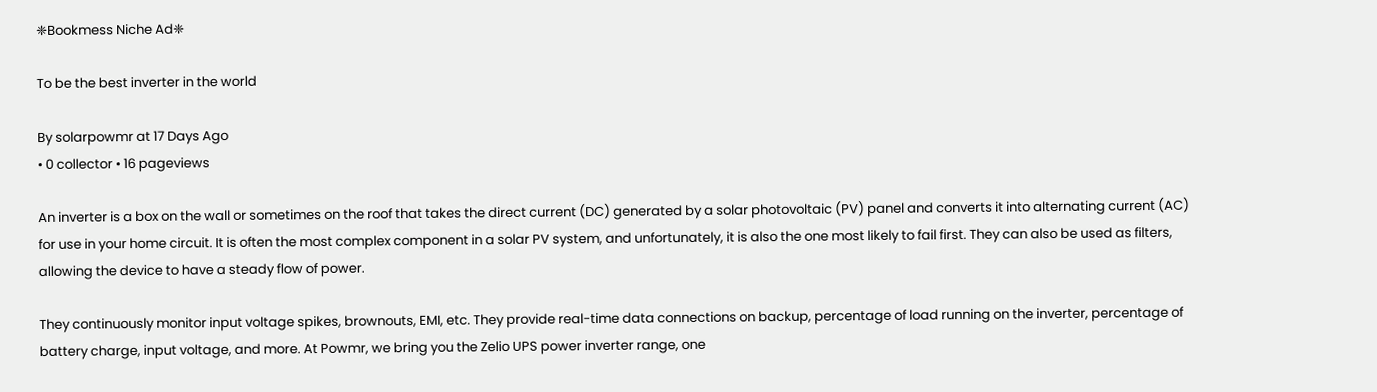❈Bookmess Niche Ad❈

To be the best inverter in the world

By solarpowmr at 17 Days Ago
• 0 collector • 16 pageviews

An inverter is a box on the wall or sometimes on the roof that takes the direct current (DC) generated by a solar photovoltaic (PV) panel and converts it into alternating current (AC) for use in your home circuit. It is often the most complex component in a solar PV system, and unfortunately, it is also the one most likely to fail first. They can also be used as filters, allowing the device to have a steady flow of power.

They continuously monitor input voltage spikes, brownouts, EMI, etc. They provide real-time data connections on backup, percentage of load running on the inverter, percentage of battery charge, input voltage, and more. At Powmr, we bring you the Zelio UPS power inverter range, one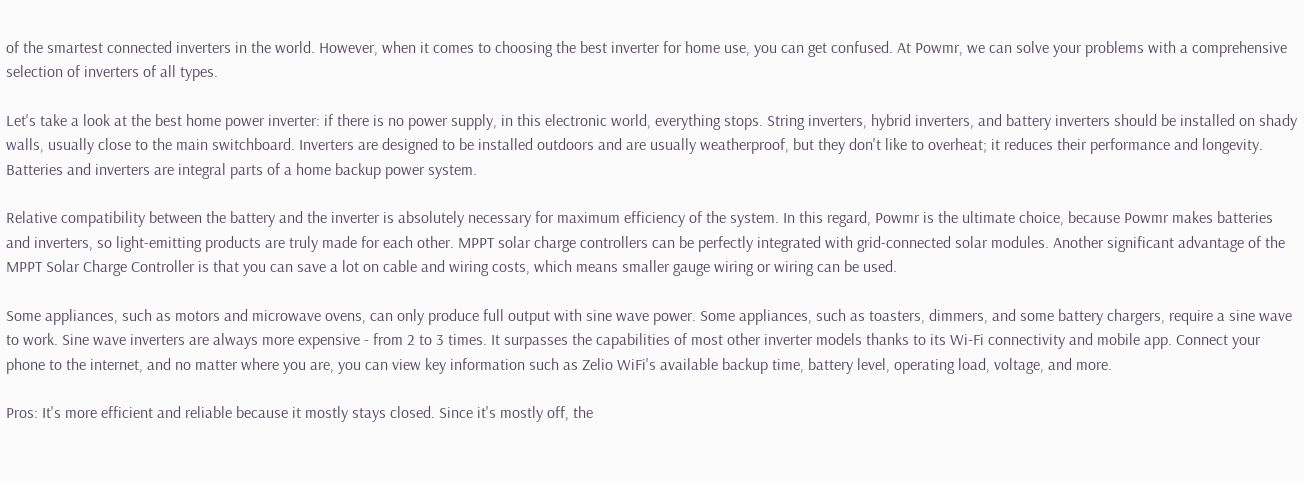of the smartest connected inverters in the world. However, when it comes to choosing the best inverter for home use, you can get confused. At Powmr, we can solve your problems with a comprehensive selection of inverters of all types.

Let's take a look at the best home power inverter: if there is no power supply, in this electronic world, everything stops. String inverters, hybrid inverters, and battery inverters should be installed on shady walls, usually close to the main switchboard. Inverters are designed to be installed outdoors and are usually weatherproof, but they don't like to overheat; it reduces their performance and longevity. Batteries and inverters are integral parts of a home backup power system.

Relative compatibility between the battery and the inverter is absolutely necessary for maximum efficiency of the system. In this regard, Powmr is the ultimate choice, because Powmr makes batteries and inverters, so light-emitting products are truly made for each other. MPPT solar charge controllers can be perfectly integrated with grid-connected solar modules. Another significant advantage of the MPPT Solar Charge Controller is that you can save a lot on cable and wiring costs, which means smaller gauge wiring or wiring can be used.

Some appliances, such as motors and microwave ovens, can only produce full output with sine wave power. Some appliances, such as toasters, dimmers, and some battery chargers, require a sine wave to work. Sine wave inverters are always more expensive - from 2 to 3 times. It surpasses the capabilities of most other inverter models thanks to its Wi-Fi connectivity and mobile app. Connect your phone to the internet, and no matter where you are, you can view key information such as Zelio WiFi's available backup time, battery level, operating load, voltage, and more.

Pros: It's more efficient and reliable because it mostly stays closed. Since it's mostly off, the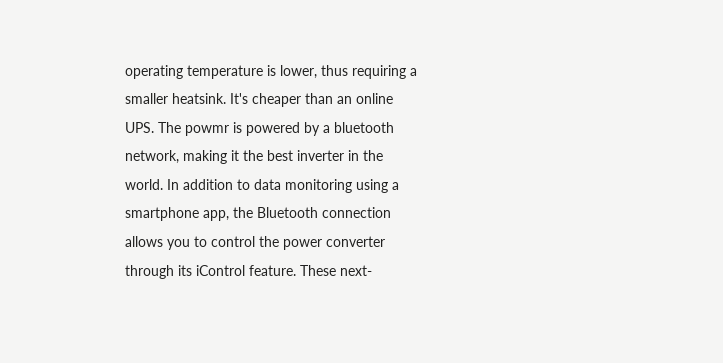operating temperature is lower, thus requiring a smaller heatsink. It's cheaper than an online UPS. The powmr is powered by a bluetooth network, making it the best inverter in the world. In addition to data monitoring using a smartphone app, the Bluetooth connection allows you to control the power converter through its iControl feature. These next-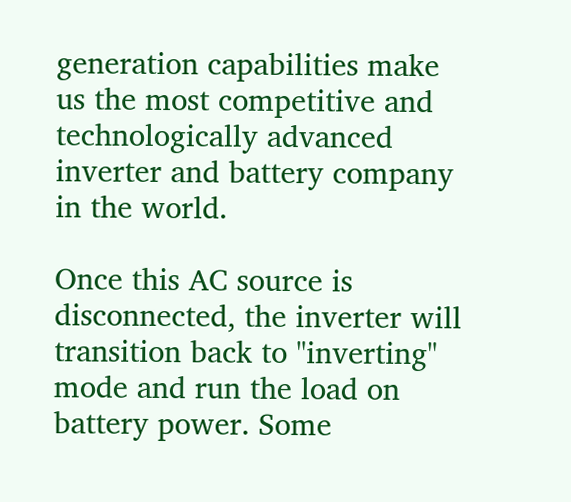generation capabilities make us the most competitive and technologically advanced inverter and battery company in the world.

Once this AC source is disconnected, the inverter will transition back to "inverting" mode and run the load on battery power. Some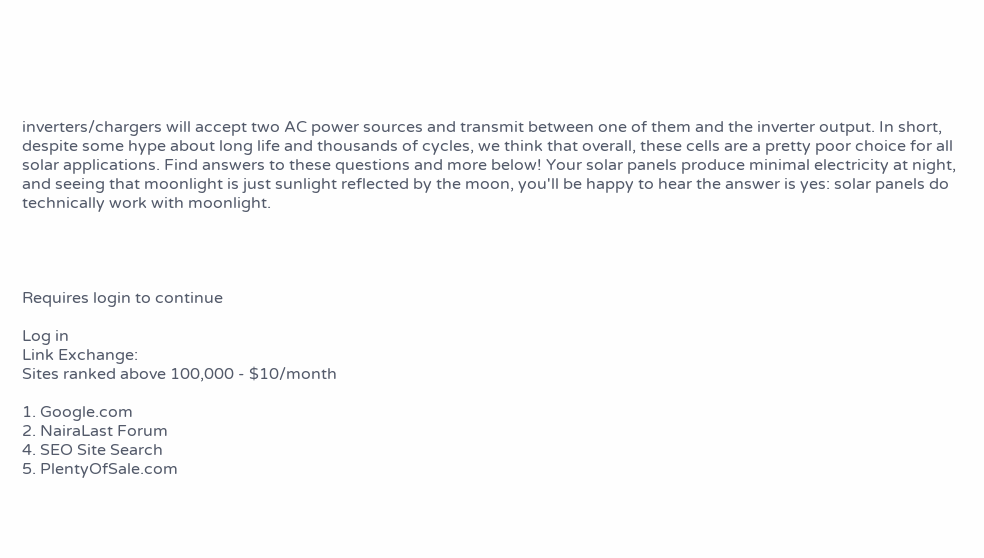inverters/chargers will accept two AC power sources and transmit between one of them and the inverter output. In short, despite some hype about long life and thousands of cycles, we think that overall, these cells are a pretty poor choice for all solar applications. Find answers to these questions and more below! Your solar panels produce minimal electricity at night, and seeing that moonlight is just sunlight reflected by the moon, you'll be happy to hear the answer is yes: solar panels do technically work with moonlight.




Requires login to continue

Log in
Link Exchange:
Sites ranked above 100,000 - $10/month

1. Google.com
2. NairaLast Forum
4. SEO Site Search
5. PlentyOfSale.com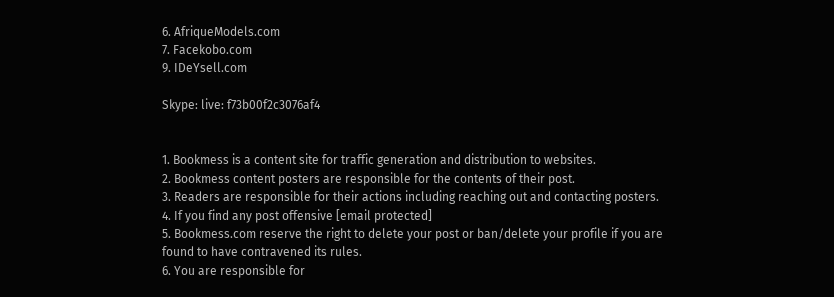6. AfriqueModels.com
7. Facekobo.com
9. IDeYsell.com

Skype: live: f73b00f2c3076af4


1. Bookmess is a content site for traffic generation and distribution to websites.
2. Bookmess content posters are responsible for the contents of their post.
3. Readers are responsible for their actions including reaching out and contacting posters.
4. If you find any post offensive [email protected]
5. Bookmess.com reserve the right to delete your post or ban/delete your profile if you are found to have contravened its rules.
6. You are responsible for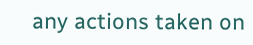any actions taken on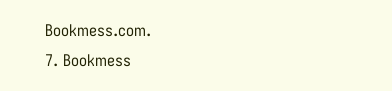Bookmess.com.
7. Bookmess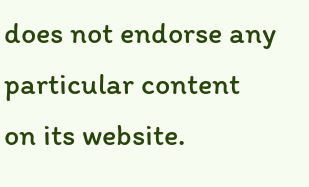does not endorse any particular content on its website.